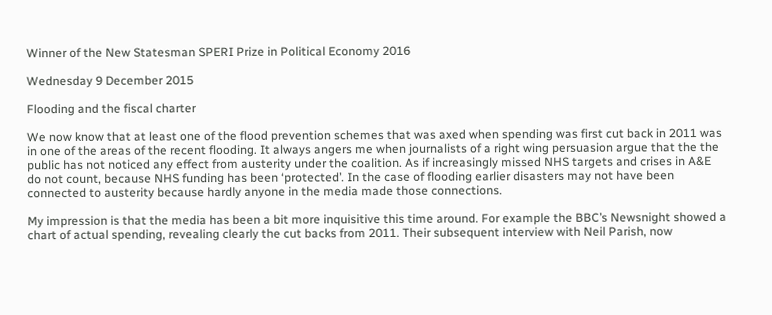Winner of the New Statesman SPERI Prize in Political Economy 2016

Wednesday 9 December 2015

Flooding and the fiscal charter

We now know that at least one of the flood prevention schemes that was axed when spending was first cut back in 2011 was in one of the areas of the recent flooding. It always angers me when journalists of a right wing persuasion argue that the the public has not noticed any effect from austerity under the coalition. As if increasingly missed NHS targets and crises in A&E do not count, because NHS funding has been ‘protected’. In the case of flooding earlier disasters may not have been connected to austerity because hardly anyone in the media made those connections.

My impression is that the media has been a bit more inquisitive this time around. For example the BBC’s Newsnight showed a chart of actual spending, revealing clearly the cut backs from 2011. Their subsequent interview with Neil Parish, now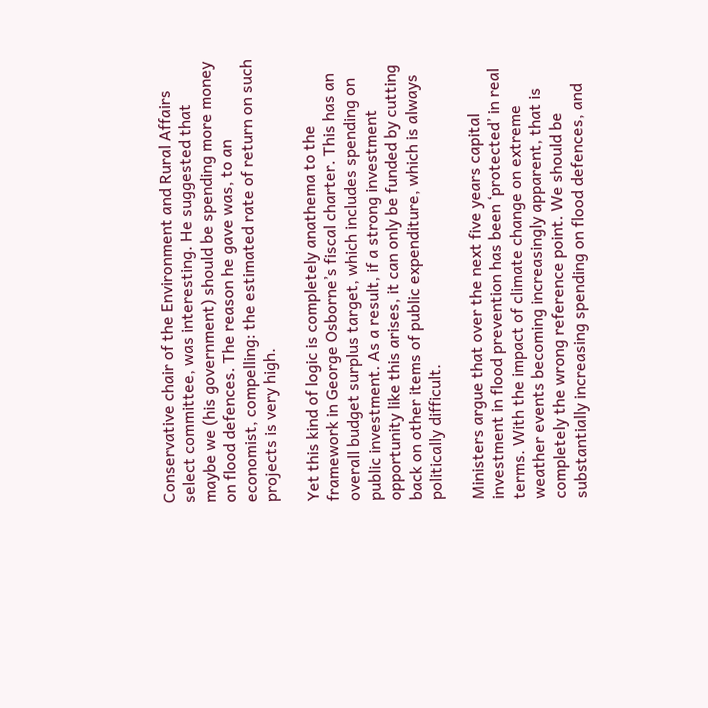Conservative chair of the Environment and Rural Affairs select committee, was interesting. He suggested that maybe we (his government) should be spending more money on flood defences. The reason he gave was, to an economist, compelling: the estimated rate of return on such projects is very high.

Yet this kind of logic is completely anathema to the framework in George Osborne’s fiscal charter. This has an overall budget surplus target, which includes spending on public investment. As a result, if a strong investment opportunity like this arises, it can only be funded by cutting back on other items of public expenditure, which is always politically difficult.

Ministers argue that over the next five years capital investment in flood prevention has been ‘protected’ in real terms. With the impact of climate change on extreme weather events becoming increasingly apparent, that is completely the wrong reference point. We should be substantially increasing spending on flood defences, and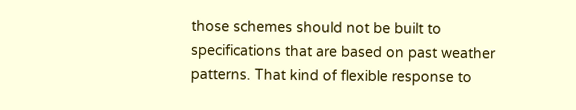those schemes should not be built to specifications that are based on past weather patterns. That kind of flexible response to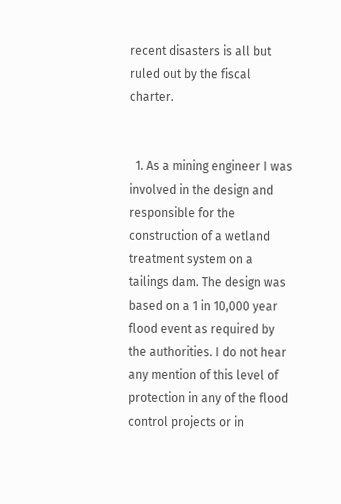recent disasters is all but ruled out by the fiscal charter.


  1. As a mining engineer I was involved in the design and responsible for the construction of a wetland treatment system on a tailings dam. The design was based on a 1 in 10,000 year flood event as required by the authorities. I do not hear any mention of this level of protection in any of the flood control projects or in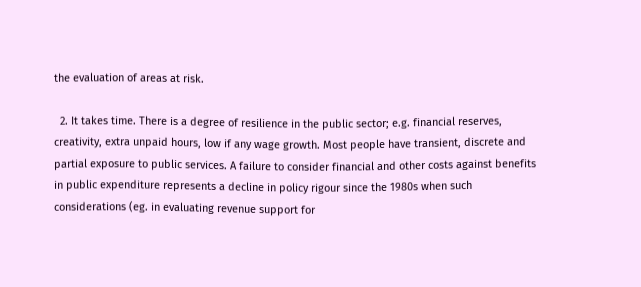the evaluation of areas at risk.

  2. It takes time. There is a degree of resilience in the public sector; e.g. financial reserves, creativity, extra unpaid hours, low if any wage growth. Most people have transient, discrete and partial exposure to public services. A failure to consider financial and other costs against benefits in public expenditure represents a decline in policy rigour since the 1980s when such considerations (eg. in evaluating revenue support for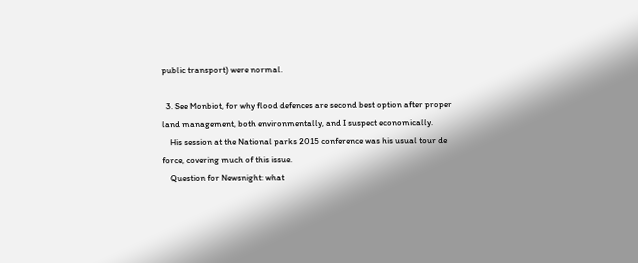public transport) were normal.

  3. See Monbiot, for why flood defences are second best option after proper land management, both environmentally, and I suspect economically.
    His session at the National parks 2015 conference was his usual tour de force, covering much of this issue.
    Question for Newsnight: what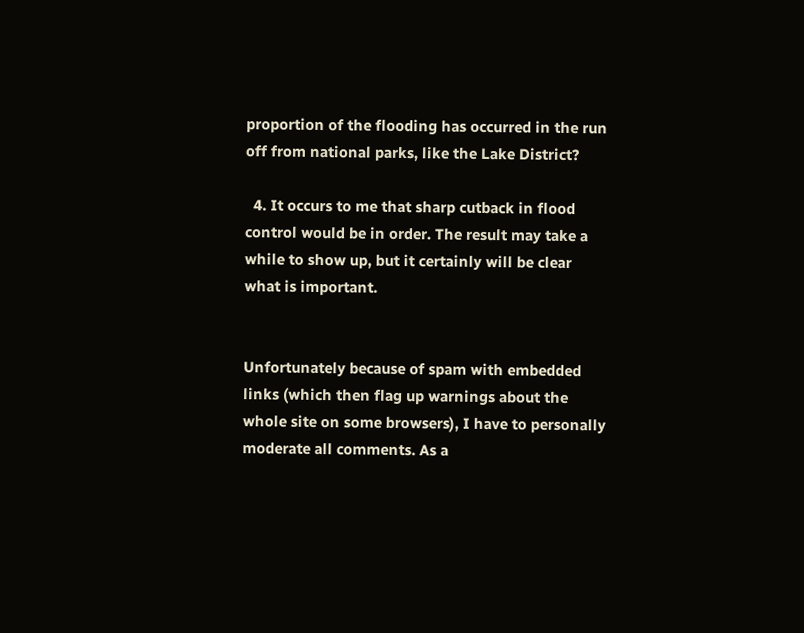proportion of the flooding has occurred in the run off from national parks, like the Lake District?

  4. It occurs to me that sharp cutback in flood control would be in order. The result may take a while to show up, but it certainly will be clear what is important.


Unfortunately because of spam with embedded links (which then flag up warnings about the whole site on some browsers), I have to personally moderate all comments. As a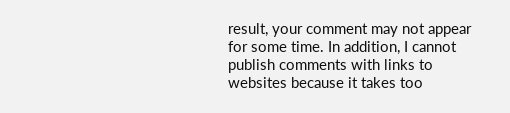result, your comment may not appear for some time. In addition, I cannot publish comments with links to websites because it takes too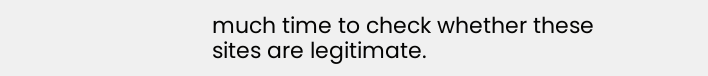much time to check whether these sites are legitimate.